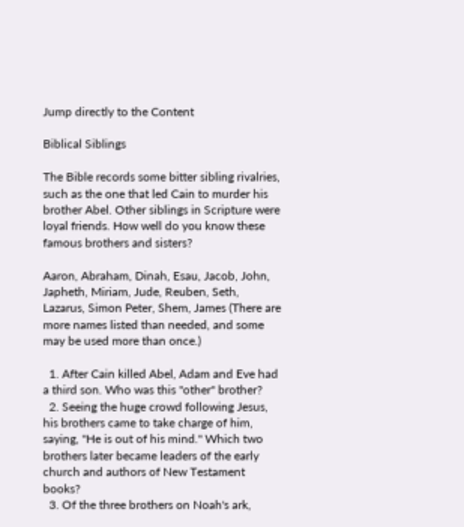Jump directly to the Content

Biblical Siblings

The Bible records some bitter sibling rivalries, such as the one that led Cain to murder his brother Abel. Other siblings in Scripture were loyal friends. How well do you know these famous brothers and sisters?

Aaron, Abraham, Dinah, Esau, Jacob, John, Japheth, Miriam, Jude, Reuben, Seth, Lazarus, Simon Peter, Shem, James (There are more names listed than needed, and some may be used more than once.)

  1. After Cain killed Abel, Adam and Eve had a third son. Who was this "other" brother?
  2. Seeing the huge crowd following Jesus, his brothers came to take charge of him, saying, "He is out of his mind." Which two brothers later became leaders of the early church and authors of New Testament books?
  3. Of the three brothers on Noah's ark,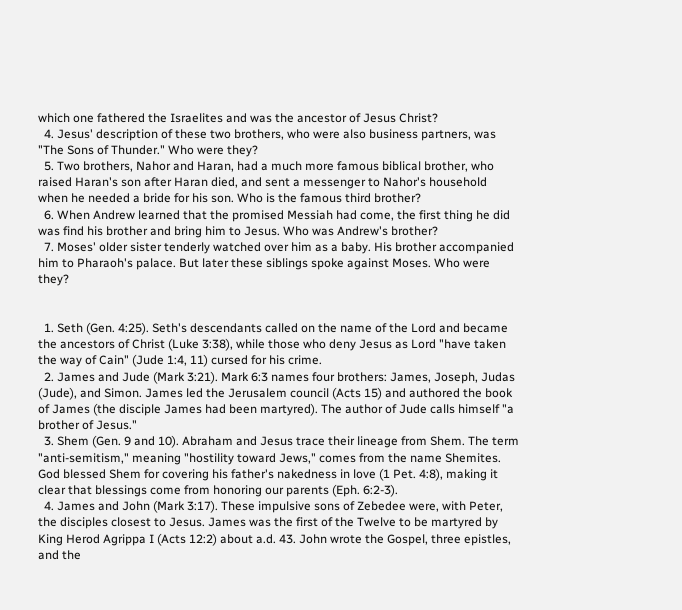which one fathered the Israelites and was the ancestor of Jesus Christ?
  4. Jesus' description of these two brothers, who were also business partners, was "The Sons of Thunder." Who were they?
  5. Two brothers, Nahor and Haran, had a much more famous biblical brother, who raised Haran's son after Haran died, and sent a messenger to Nahor's household when he needed a bride for his son. Who is the famous third brother?
  6. When Andrew learned that the promised Messiah had come, the first thing he did was find his brother and bring him to Jesus. Who was Andrew's brother?
  7. Moses' older sister tenderly watched over him as a baby. His brother accompanied him to Pharaoh's palace. But later these siblings spoke against Moses. Who were they?


  1. Seth (Gen. 4:25). Seth's descendants called on the name of the Lord and became the ancestors of Christ (Luke 3:38), while those who deny Jesus as Lord "have taken the way of Cain" (Jude 1:4, 11) cursed for his crime.
  2. James and Jude (Mark 3:21). Mark 6:3 names four brothers: James, Joseph, Judas (Jude), and Simon. James led the Jerusalem council (Acts 15) and authored the book of James (the disciple James had been martyred). The author of Jude calls himself "a brother of Jesus."
  3. Shem (Gen. 9 and 10). Abraham and Jesus trace their lineage from Shem. The term "anti-semitism," meaning "hostility toward Jews," comes from the name Shemites. God blessed Shem for covering his father's nakedness in love (1 Pet. 4:8), making it clear that blessings come from honoring our parents (Eph. 6:2-3).
  4. James and John (Mark 3:17). These impulsive sons of Zebedee were, with Peter, the disciples closest to Jesus. James was the first of the Twelve to be martyred by King Herod Agrippa I (Acts 12:2) about a.d. 43. John wrote the Gospel, three epistles, and the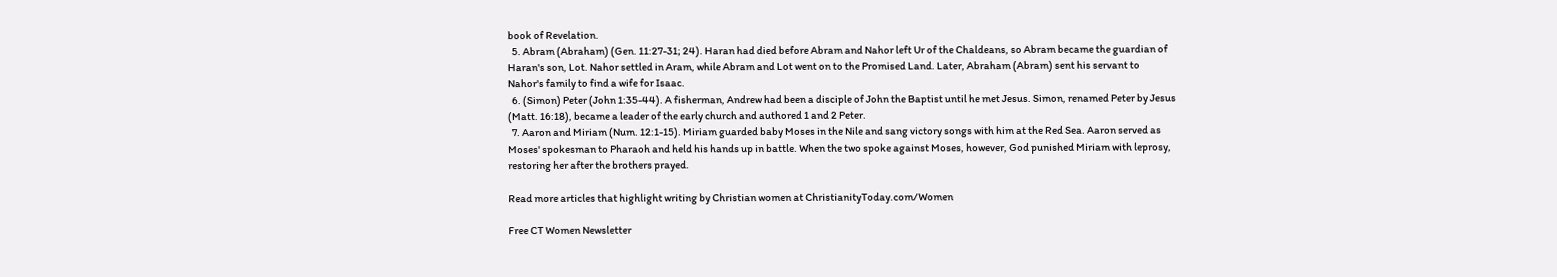book of Revelation.
  5. Abram (Abraham) (Gen. 11:27-31; 24). Haran had died before Abram and Nahor left Ur of the Chaldeans, so Abram became the guardian of Haran's son, Lot. Nahor settled in Aram, while Abram and Lot went on to the Promised Land. Later, Abraham (Abram) sent his servant to Nahor's family to find a wife for Isaac.
  6. (Simon) Peter (John 1:35-44). A fisherman, Andrew had been a disciple of John the Baptist until he met Jesus. Simon, renamed Peter by Jesus (Matt. 16:18), became a leader of the early church and authored 1 and 2 Peter.
  7. Aaron and Miriam (Num. 12:1-15). Miriam guarded baby Moses in the Nile and sang victory songs with him at the Red Sea. Aaron served as Moses' spokesman to Pharaoh and held his hands up in battle. When the two spoke against Moses, however, God punished Miriam with leprosy, restoring her after the brothers prayed.

Read more articles that highlight writing by Christian women at ChristianityToday.com/Women

Free CT Women Newsletter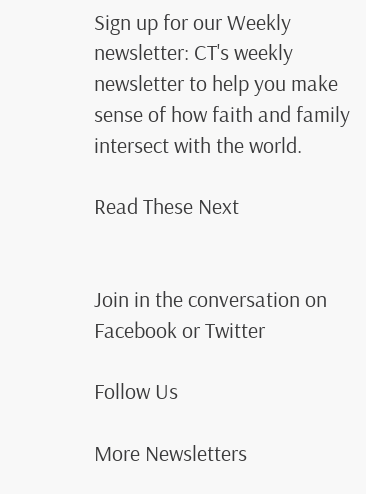Sign up for our Weekly newsletter: CT's weekly newsletter to help you make sense of how faith and family intersect with the world.

Read These Next


Join in the conversation on Facebook or Twitter

Follow Us

More Newsletters